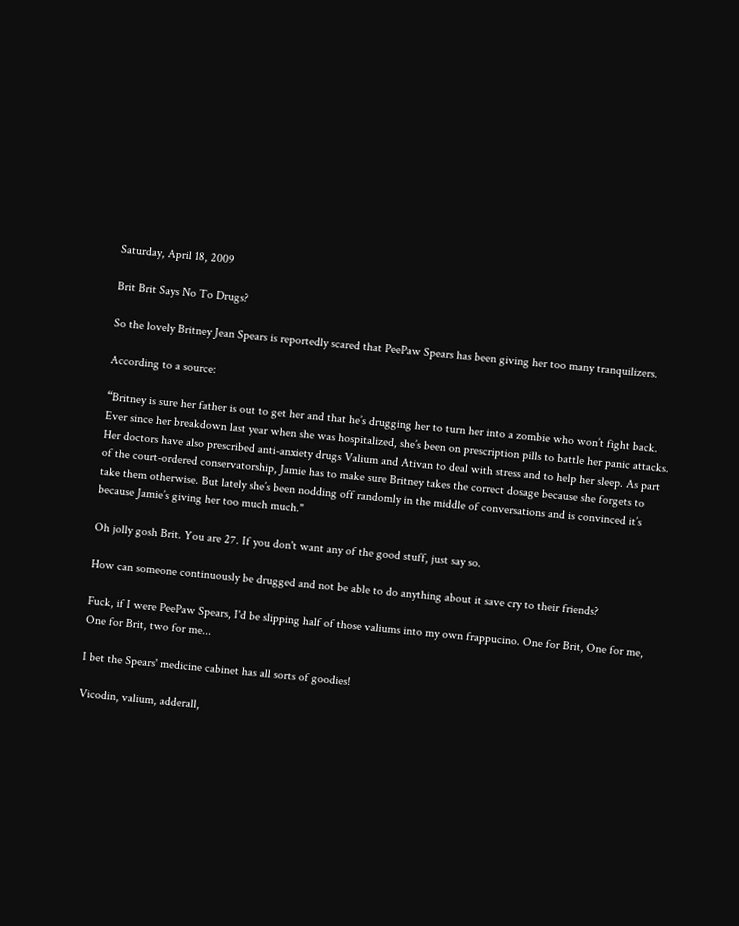Saturday, April 18, 2009

Brit Brit Says No To Drugs?

So the lovely Britney Jean Spears is reportedly scared that PeePaw Spears has been giving her too many tranquilizers.

According to a source:

“Britney is sure her father is out to get her and that he’s drugging her to turn her into a zombie who won’t fight back. Ever since her breakdown last year when she was hospitalized, she’s been on prescription pills to battle her panic attacks. Her doctors have also prescribed anti-anxiety drugs Valium and Ativan to deal with stress and to help her sleep. As part of the court-ordered conservatorship, Jamie has to make sure Britney takes the correct dosage because she forgets to take them otherwise. But lately she’s been nodding off randomly in the middle of conversations and is convinced it’s because Jamie’s giving her too much much."

Oh jolly gosh Brit. You are 27. If you don't want any of the good stuff, just say so.

How can someone continuously be drugged and not be able to do anything about it save cry to their friends?

Fuck, if I were PeePaw Spears, I'd be slipping half of those valiums into my own frappucino. One for Brit, One for me, One for Brit, two for me...

I bet the Spears' medicine cabinet has all sorts of goodies!

Vicodin, valium, adderall,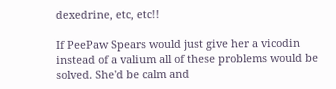dexedrine, etc, etc!!

If PeePaw Spears would just give her a vicodin instead of a valium all of these problems would be solved. She'd be calm and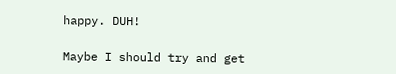happy. DUH!

Maybe I should try and get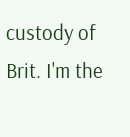custody of Brit. I'm the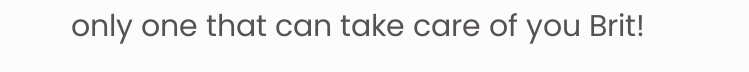only one that can take care of you Brit!